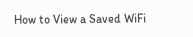How to View a Saved WiFi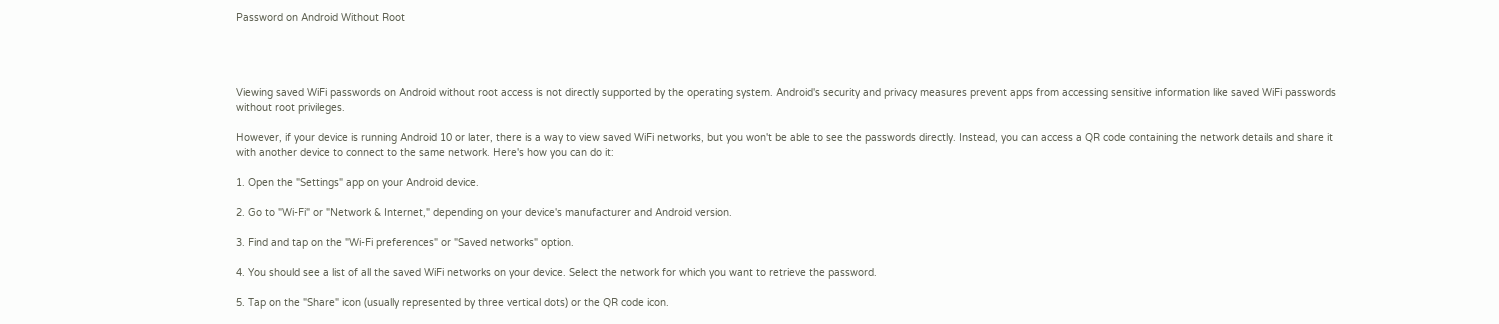Password on Android Without Root




Viewing saved WiFi passwords on Android without root access is not directly supported by the operating system. Android's security and privacy measures prevent apps from accessing sensitive information like saved WiFi passwords without root privileges.

However, if your device is running Android 10 or later, there is a way to view saved WiFi networks, but you won't be able to see the passwords directly. Instead, you can access a QR code containing the network details and share it with another device to connect to the same network. Here's how you can do it:

1. Open the "Settings" app on your Android device.

2. Go to "Wi-Fi" or "Network & Internet," depending on your device's manufacturer and Android version.

3. Find and tap on the "Wi-Fi preferences" or "Saved networks" option.

4. You should see a list of all the saved WiFi networks on your device. Select the network for which you want to retrieve the password.

5. Tap on the "Share" icon (usually represented by three vertical dots) or the QR code icon.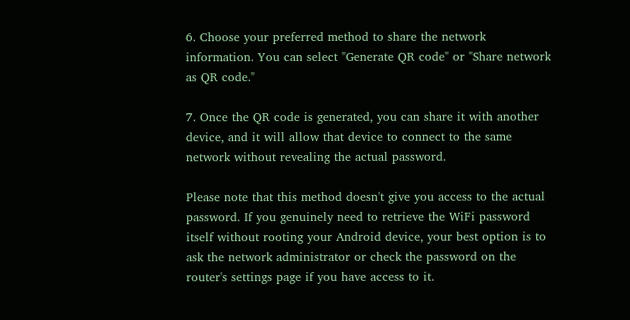6. Choose your preferred method to share the network information. You can select "Generate QR code" or "Share network as QR code."

7. Once the QR code is generated, you can share it with another device, and it will allow that device to connect to the same network without revealing the actual password.

Please note that this method doesn't give you access to the actual password. If you genuinely need to retrieve the WiFi password itself without rooting your Android device, your best option is to ask the network administrator or check the password on the router's settings page if you have access to it.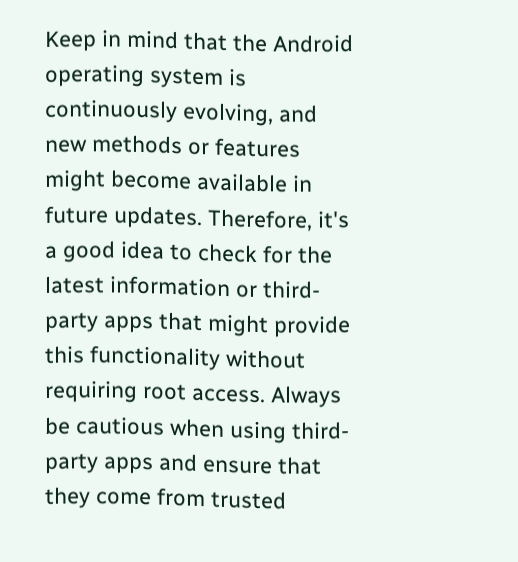Keep in mind that the Android operating system is continuously evolving, and new methods or features might become available in future updates. Therefore, it's a good idea to check for the latest information or third-party apps that might provide this functionality without requiring root access. Always be cautious when using third-party apps and ensure that they come from trusted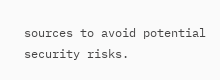sources to avoid potential security risks.